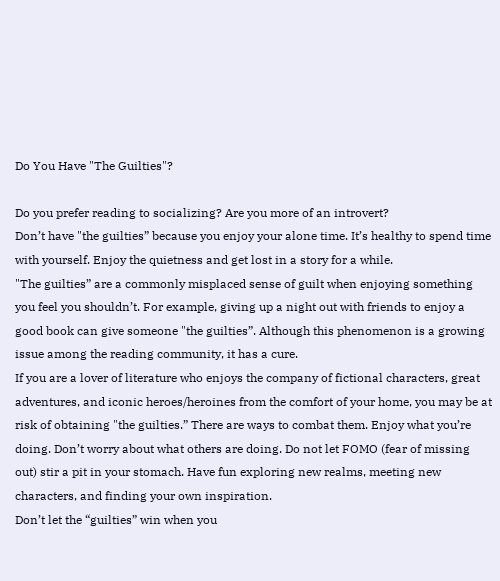Do You Have "The Guilties"?

Do you prefer reading to socializing? Are you more of an introvert?
Don’t have "the guilties” because you enjoy your alone time. It’s healthy to spend time with yourself. Enjoy the quietness and get lost in a story for a while.
"The guilties” are a commonly misplaced sense of guilt when enjoying something you feel you shouldn’t. For example, giving up a night out with friends to enjoy a good book can give someone "the guilties”. Although this phenomenon is a growing issue among the reading community, it has a cure.
If you are a lover of literature who enjoys the company of fictional characters, great adventures, and iconic heroes/heroines from the comfort of your home, you may be at risk of obtaining "the guilties.” There are ways to combat them. Enjoy what you’re doing. Don’t worry about what others are doing. Do not let FOMO (fear of missing out) stir a pit in your stomach. Have fun exploring new realms, meeting new characters, and finding your own inspiration.
Don’t let the “guilties” win when you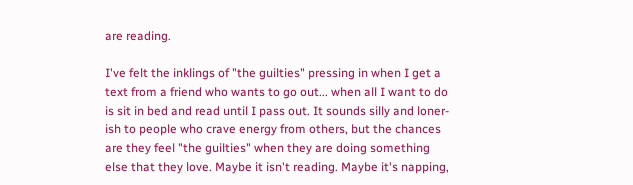are reading.

I've felt the inklings of "the guilties" pressing in when I get a text from a friend who wants to go out... when all I want to do is sit in bed and read until I pass out. It sounds silly and loner-ish to people who crave energy from others, but the chances are they feel "the guilties" when they are doing something else that they love. Maybe it isn't reading. Maybe it's napping,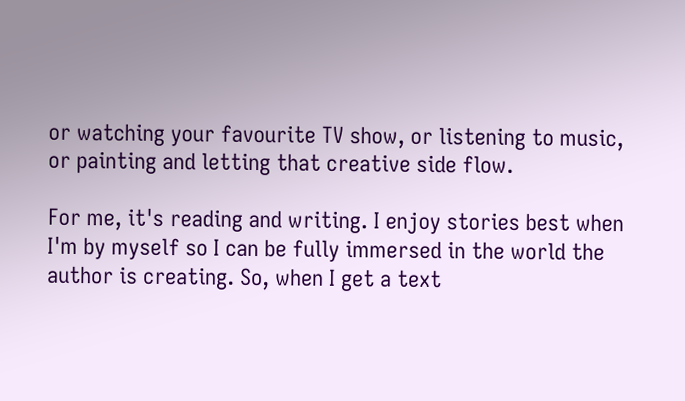or watching your favourite TV show, or listening to music, or painting and letting that creative side flow.

For me, it's reading and writing. I enjoy stories best when I'm by myself so I can be fully immersed in the world the author is creating. So, when I get a text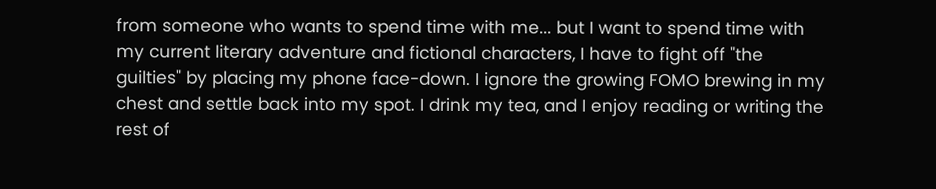from someone who wants to spend time with me... but I want to spend time with my current literary adventure and fictional characters, I have to fight off "the guilties" by placing my phone face-down. I ignore the growing FOMO brewing in my chest and settle back into my spot. I drink my tea, and I enjoy reading or writing the rest of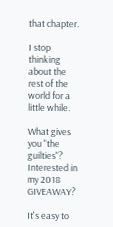that chapter.

I stop thinking about the rest of the world for a little while.

What gives you "the guilties"?
Interested in my 2018 GIVEAWAY?

It's easy to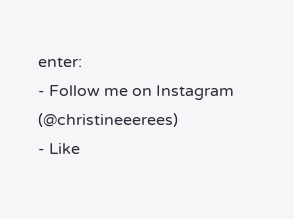enter:
- Follow me on Instagram (@christineeerees)
- Like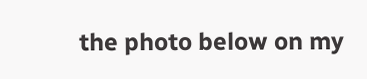the photo below on my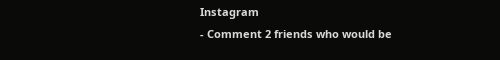Instagram
- Comment 2 friends who would be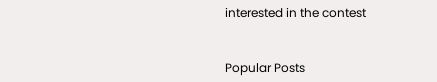interested in the contest


Popular Posts